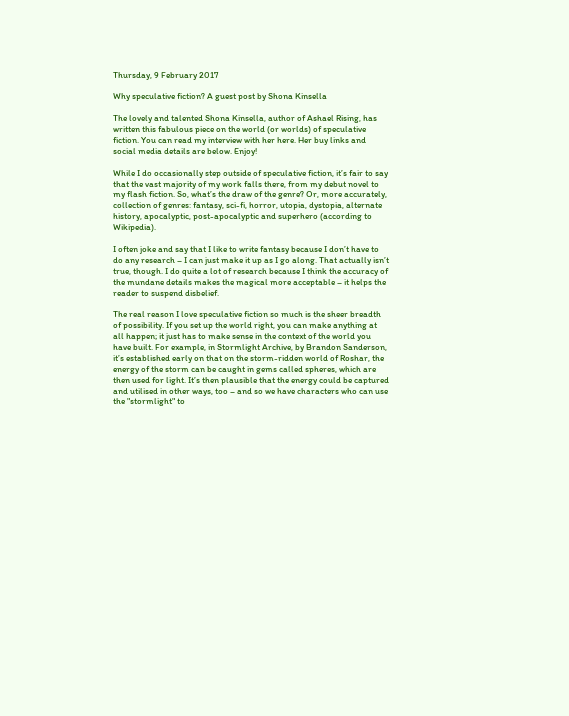Thursday, 9 February 2017

Why speculative fiction? A guest post by Shona Kinsella

The lovely and talented Shona Kinsella, author of Ashael Rising, has written this fabulous piece on the world (or worlds) of speculative fiction. You can read my interview with her here. Her buy links and social media details are below. Enjoy!

While I do occasionally step outside of speculative fiction, it’s fair to say that the vast majority of my work falls there, from my debut novel to my flash fiction. So, what’s the draw of the genre? Or, more accurately, collection of genres: fantasy, sci-fi, horror, utopia, dystopia, alternate history, apocalyptic, post-apocalyptic and superhero (according to Wikipedia).

I often joke and say that I like to write fantasy because I don’t have to do any research – I can just make it up as I go along. That actually isn’t true, though. I do quite a lot of research because I think the accuracy of the mundane details makes the magical more acceptable – it helps the reader to suspend disbelief.

The real reason I love speculative fiction so much is the sheer breadth of possibility. If you set up the world right, you can make anything at all happen; it just has to make sense in the context of the world you have built. For example, in Stormlight Archive, by Brandon Sanderson, it’s established early on that on the storm-ridden world of Roshar, the energy of the storm can be caught in gems called spheres, which are then used for light. It’s then plausible that the energy could be captured and utilised in other ways, too – and so we have characters who can use the "stormlight" to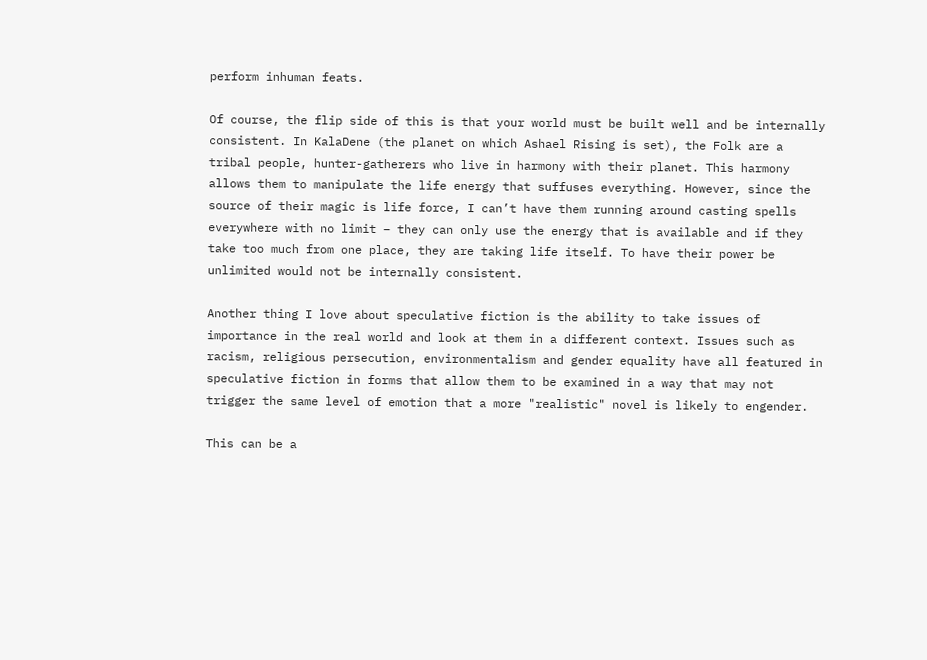perform inhuman feats.

Of course, the flip side of this is that your world must be built well and be internally consistent. In KalaDene (the planet on which Ashael Rising is set), the Folk are a tribal people, hunter-gatherers who live in harmony with their planet. This harmony allows them to manipulate the life energy that suffuses everything. However, since the source of their magic is life force, I can’t have them running around casting spells everywhere with no limit – they can only use the energy that is available and if they take too much from one place, they are taking life itself. To have their power be unlimited would not be internally consistent.

Another thing I love about speculative fiction is the ability to take issues of importance in the real world and look at them in a different context. Issues such as racism, religious persecution, environmentalism and gender equality have all featured in speculative fiction in forms that allow them to be examined in a way that may not trigger the same level of emotion that a more "realistic" novel is likely to engender.

This can be a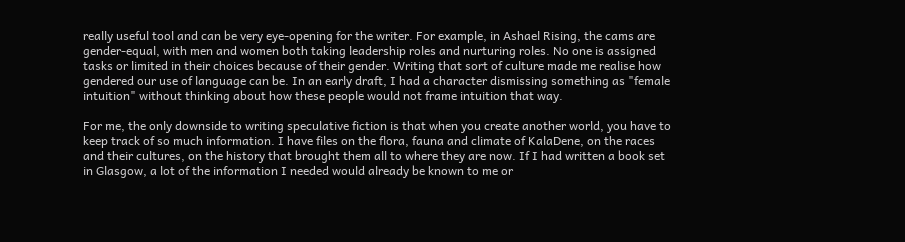really useful tool and can be very eye-opening for the writer. For example, in Ashael Rising, the cams are gender-equal, with men and women both taking leadership roles and nurturing roles. No one is assigned tasks or limited in their choices because of their gender. Writing that sort of culture made me realise how gendered our use of language can be. In an early draft, I had a character dismissing something as "female intuition" without thinking about how these people would not frame intuition that way.

For me, the only downside to writing speculative fiction is that when you create another world, you have to keep track of so much information. I have files on the flora, fauna and climate of KalaDene, on the races and their cultures, on the history that brought them all to where they are now. If I had written a book set in Glasgow, a lot of the information I needed would already be known to me or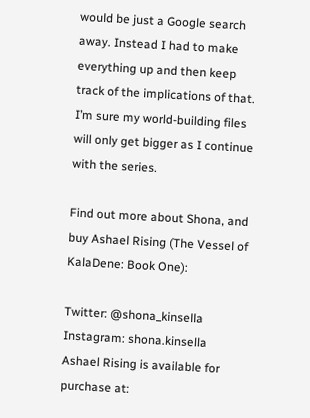would be just a Google search away. Instead I had to make everything up and then keep track of the implications of that. I’m sure my world-building files will only get bigger as I continue with the series.

Find out more about Shona, and buy Ashael Rising (The Vessel of KalaDene: Book One):

Twitter: @shona_kinsella
Instagram: shona.kinsella
Ashael Rising is available for purchase at: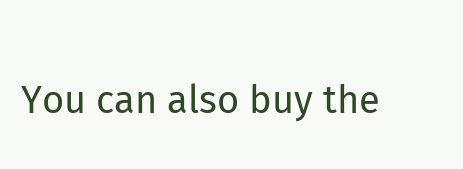You can also buy the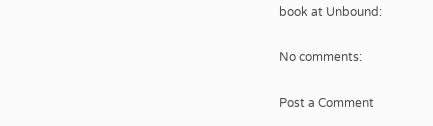book at Unbound:

No comments:

Post a Comment